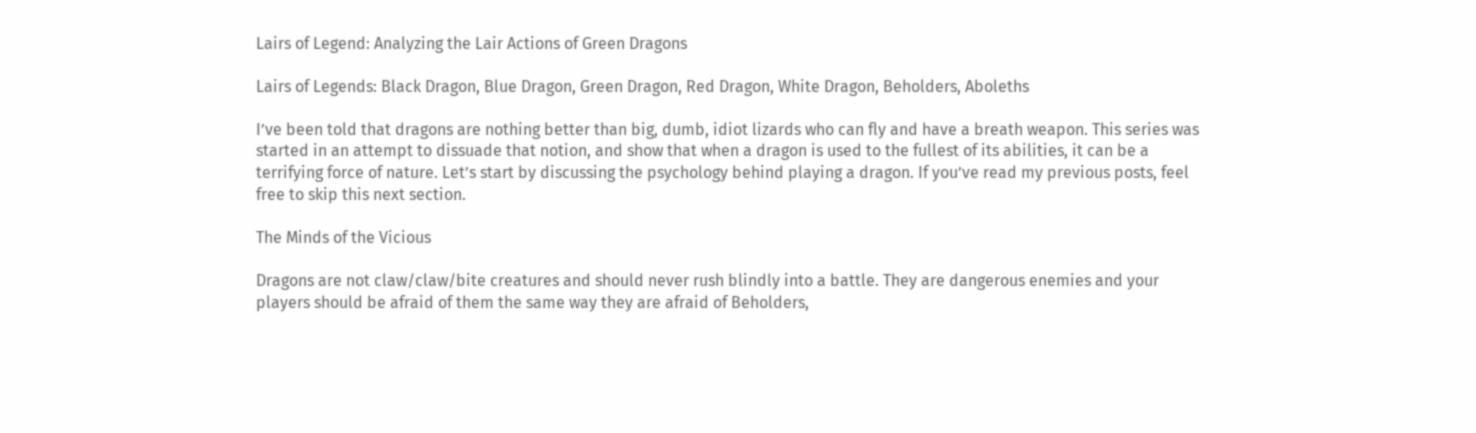Lairs of Legend: Analyzing the Lair Actions of Green Dragons

Lairs of Legends: Black Dragon, Blue Dragon, Green Dragon, Red Dragon, White Dragon, Beholders, Aboleths

I’ve been told that dragons are nothing better than big, dumb, idiot lizards who can fly and have a breath weapon. This series was started in an attempt to dissuade that notion, and show that when a dragon is used to the fullest of its abilities, it can be a terrifying force of nature. Let’s start by discussing the psychology behind playing a dragon. If you’ve read my previous posts, feel free to skip this next section.

The Minds of the Vicious

Dragons are not claw/claw/bite creatures and should never rush blindly into a battle. They are dangerous enemies and your players should be afraid of them the same way they are afraid of Beholders,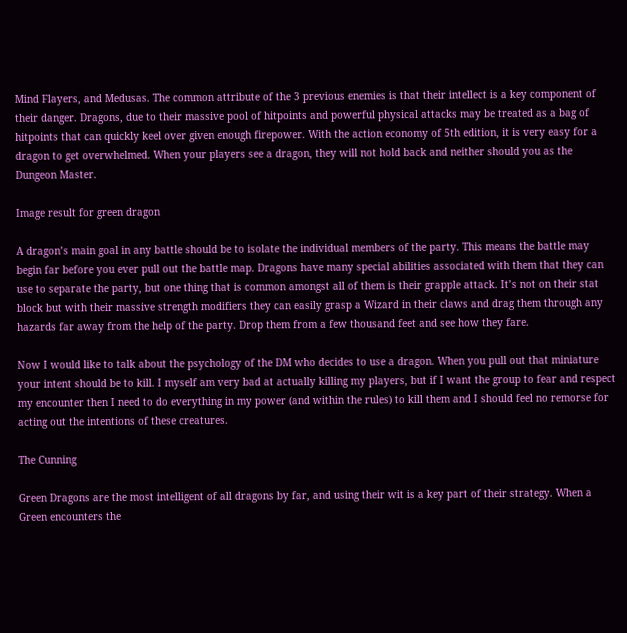Mind Flayers, and Medusas. The common attribute of the 3 previous enemies is that their intellect is a key component of their danger. Dragons, due to their massive pool of hitpoints and powerful physical attacks may be treated as a bag of hitpoints that can quickly keel over given enough firepower. With the action economy of 5th edition, it is very easy for a dragon to get overwhelmed. When your players see a dragon, they will not hold back and neither should you as the Dungeon Master.

Image result for green dragon

A dragon’s main goal in any battle should be to isolate the individual members of the party. This means the battle may begin far before you ever pull out the battle map. Dragons have many special abilities associated with them that they can use to separate the party, but one thing that is common amongst all of them is their grapple attack. It’s not on their stat block but with their massive strength modifiers they can easily grasp a Wizard in their claws and drag them through any hazards far away from the help of the party. Drop them from a few thousand feet and see how they fare.

Now I would like to talk about the psychology of the DM who decides to use a dragon. When you pull out that miniature your intent should be to kill. I myself am very bad at actually killing my players, but if I want the group to fear and respect my encounter then I need to do everything in my power (and within the rules) to kill them and I should feel no remorse for acting out the intentions of these creatures.

The Cunning

Green Dragons are the most intelligent of all dragons by far, and using their wit is a key part of their strategy. When a Green encounters the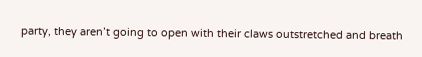party, they aren’t going to open with their claws outstretched and breath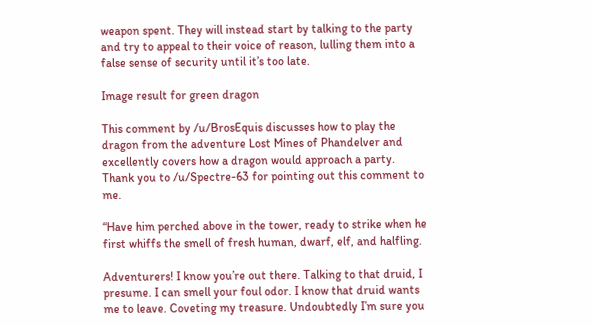weapon spent. They will instead start by talking to the party and try to appeal to their voice of reason, lulling them into a false sense of security until it’s too late.

Image result for green dragon

This comment by /u/BrosEquis discusses how to play the dragon from the adventure Lost Mines of Phandelver and excellently covers how a dragon would approach a party. Thank you to /u/Spectre-63 for pointing out this comment to me.

“Have him perched above in the tower, ready to strike when he first whiffs the smell of fresh human, dwarf, elf, and halfling.

Adventurers! I know you’re out there. Talking to that druid, I presume. I can smell your foul odor. I know that druid wants me to leave. Coveting my treasure. Undoubtedly I’m sure you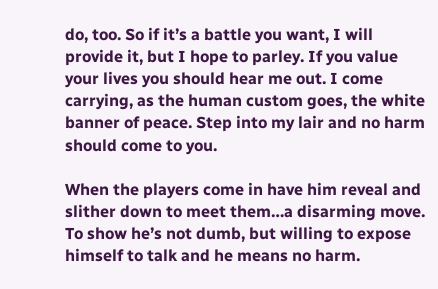do, too. So if it’s a battle you want, I will provide it, but I hope to parley. If you value your lives you should hear me out. I come carrying, as the human custom goes, the white banner of peace. Step into my lair and no harm should come to you.

When the players come in have him reveal and slither down to meet them…a disarming move. To show he’s not dumb, but willing to expose himself to talk and he means no harm.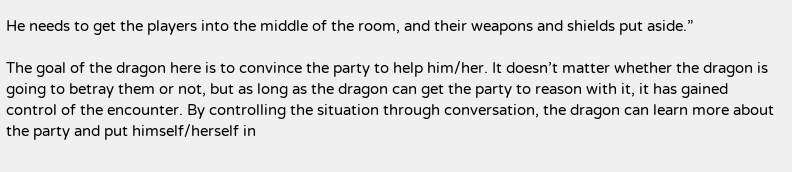He needs to get the players into the middle of the room, and their weapons and shields put aside.”

The goal of the dragon here is to convince the party to help him/her. It doesn’t matter whether the dragon is going to betray them or not, but as long as the dragon can get the party to reason with it, it has gained control of the encounter. By controlling the situation through conversation, the dragon can learn more about the party and put himself/herself in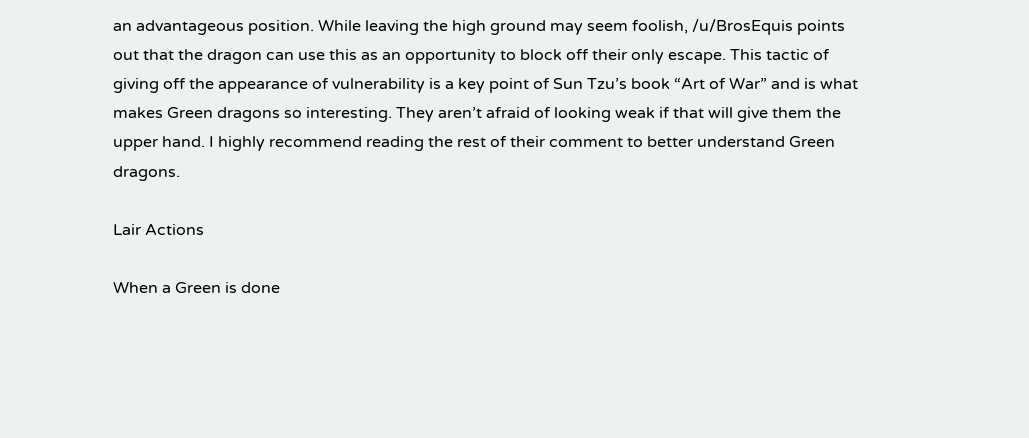an advantageous position. While leaving the high ground may seem foolish, /u/BrosEquis points out that the dragon can use this as an opportunity to block off their only escape. This tactic of giving off the appearance of vulnerability is a key point of Sun Tzu’s book “Art of War” and is what makes Green dragons so interesting. They aren’t afraid of looking weak if that will give them the upper hand. I highly recommend reading the rest of their comment to better understand Green dragons.

Lair Actions

When a Green is done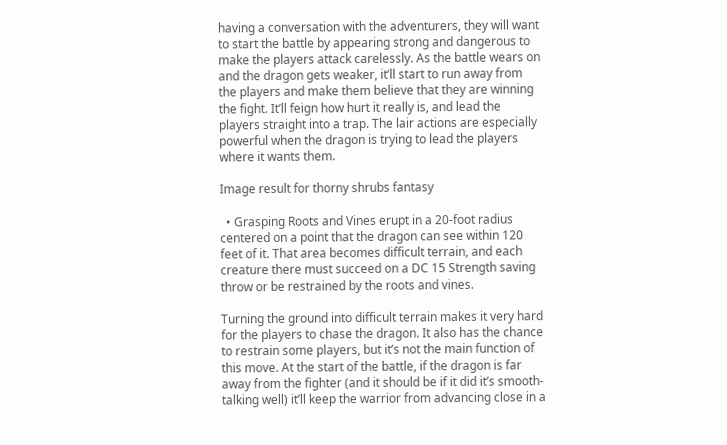having a conversation with the adventurers, they will want to start the battle by appearing strong and dangerous to make the players attack carelessly. As the battle wears on and the dragon gets weaker, it’ll start to run away from the players and make them believe that they are winning the fight. It’ll feign how hurt it really is, and lead the players straight into a trap. The lair actions are especially powerful when the dragon is trying to lead the players where it wants them.

Image result for thorny shrubs fantasy

  • Grasping Roots and Vines erupt in a 20-foot radius centered on a point that the dragon can see within 120 feet of it. That area becomes difficult terrain, and each creature there must succeed on a DC 15 Strength saving throw or be restrained by the roots and vines.

Turning the ground into difficult terrain makes it very hard for the players to chase the dragon. It also has the chance to restrain some players, but it’s not the main function of this move. At the start of the battle, if the dragon is far away from the fighter (and it should be if it did it’s smooth-talking well) it’ll keep the warrior from advancing close in a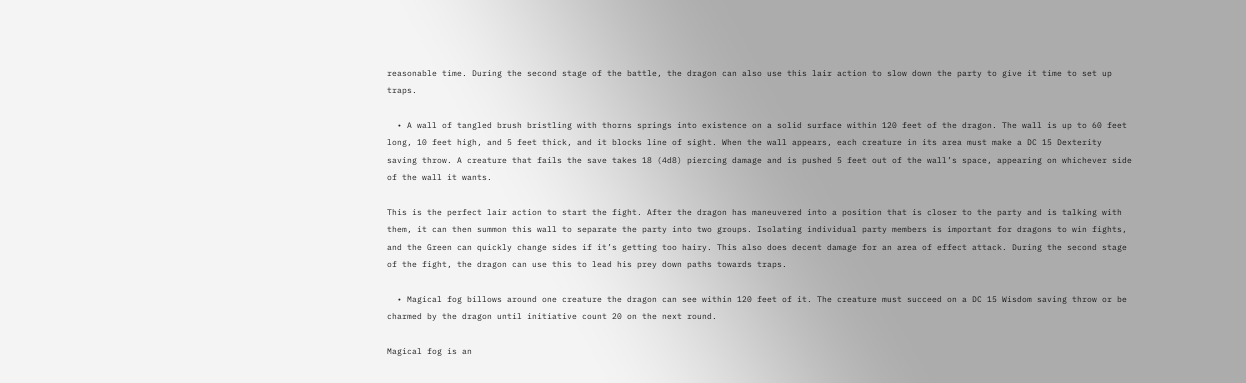reasonable time. During the second stage of the battle, the dragon can also use this lair action to slow down the party to give it time to set up traps.

  • A wall of tangled brush bristling with thorns springs into existence on a solid surface within 120 feet of the dragon. The wall is up to 60 feet long, 10 feet high, and 5 feet thick, and it blocks line of sight. When the wall appears, each creature in its area must make a DC 15 Dexterity saving throw. A creature that fails the save takes 18 (4d8) piercing damage and is pushed 5 feet out of the wall’s space, appearing on whichever side of the wall it wants.

This is the perfect lair action to start the fight. After the dragon has maneuvered into a position that is closer to the party and is talking with them, it can then summon this wall to separate the party into two groups. Isolating individual party members is important for dragons to win fights, and the Green can quickly change sides if it’s getting too hairy. This also does decent damage for an area of effect attack. During the second stage of the fight, the dragon can use this to lead his prey down paths towards traps.

  • Magical fog billows around one creature the dragon can see within 120 feet of it. The creature must succeed on a DC 15 Wisdom saving throw or be charmed by the dragon until initiative count 20 on the next round.

Magical fog is an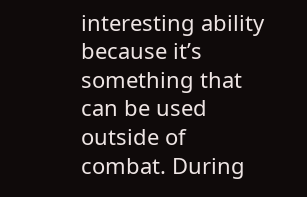interesting ability because it’s something that can be used outside of combat. During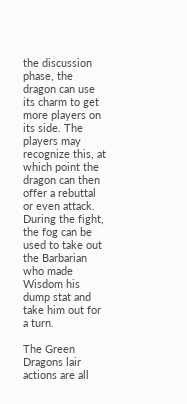the discussion phase, the dragon can use its charm to get more players on its side. The players may recognize this, at which point the dragon can then offer a rebuttal or even attack. During the fight, the fog can be used to take out the Barbarian who made Wisdom his dump stat and take him out for a turn.

The Green Dragons lair actions are all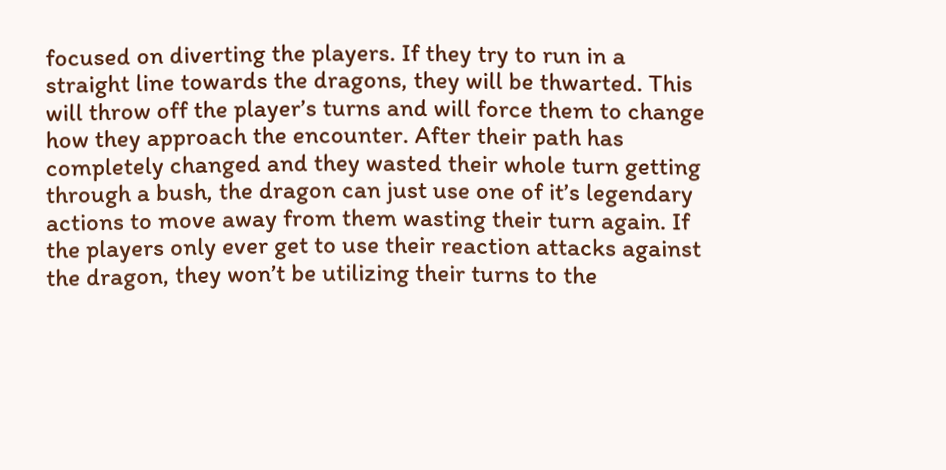focused on diverting the players. If they try to run in a straight line towards the dragons, they will be thwarted. This will throw off the player’s turns and will force them to change how they approach the encounter. After their path has completely changed and they wasted their whole turn getting through a bush, the dragon can just use one of it’s legendary actions to move away from them wasting their turn again. If the players only ever get to use their reaction attacks against the dragon, they won’t be utilizing their turns to the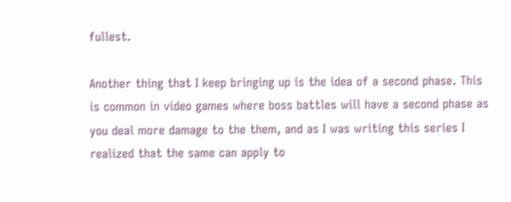fullest.

Another thing that I keep bringing up is the idea of a second phase. This is common in video games where boss battles will have a second phase as you deal more damage to the them, and as I was writing this series I realized that the same can apply to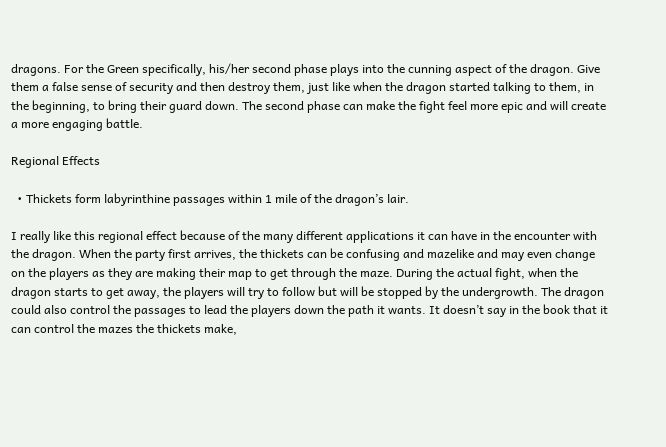dragons. For the Green specifically, his/her second phase plays into the cunning aspect of the dragon. Give them a false sense of security and then destroy them, just like when the dragon started talking to them, in the beginning, to bring their guard down. The second phase can make the fight feel more epic and will create a more engaging battle.

Regional Effects

  • Thickets form labyrinthine passages within 1 mile of the dragon’s lair.

I really like this regional effect because of the many different applications it can have in the encounter with the dragon. When the party first arrives, the thickets can be confusing and mazelike and may even change on the players as they are making their map to get through the maze. During the actual fight, when the dragon starts to get away, the players will try to follow but will be stopped by the undergrowth. The dragon could also control the passages to lead the players down the path it wants. It doesn’t say in the book that it can control the mazes the thickets make,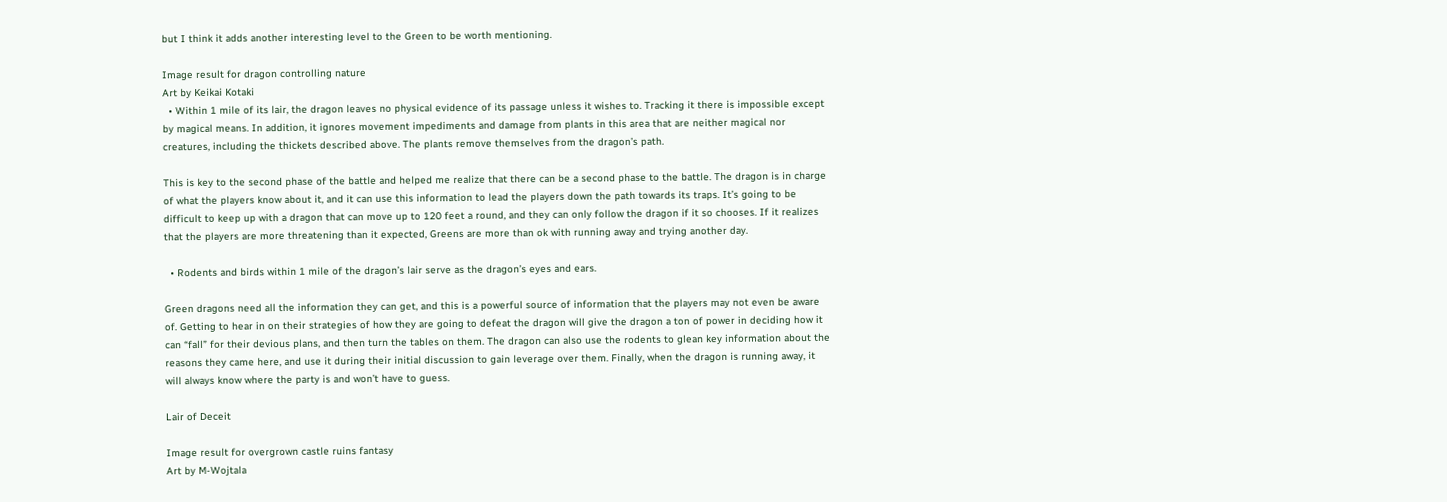but I think it adds another interesting level to the Green to be worth mentioning.

Image result for dragon controlling nature
Art by Keikai Kotaki
  • Within 1 mile of its lair, the dragon leaves no physical evidence of its passage unless it wishes to. Tracking it there is impossible except by magical means. In addition, it ignores movement impediments and damage from plants in this area that are neither magical nor creatures, including the thickets described above. The plants remove themselves from the dragon’s path.

This is key to the second phase of the battle and helped me realize that there can be a second phase to the battle. The dragon is in charge of what the players know about it, and it can use this information to lead the players down the path towards its traps. It’s going to be difficult to keep up with a dragon that can move up to 120 feet a round, and they can only follow the dragon if it so chooses. If it realizes that the players are more threatening than it expected, Greens are more than ok with running away and trying another day.

  • Rodents and birds within 1 mile of the dragon’s lair serve as the dragon’s eyes and ears.

Green dragons need all the information they can get, and this is a powerful source of information that the players may not even be aware of. Getting to hear in on their strategies of how they are going to defeat the dragon will give the dragon a ton of power in deciding how it can “fall” for their devious plans, and then turn the tables on them. The dragon can also use the rodents to glean key information about the reasons they came here, and use it during their initial discussion to gain leverage over them. Finally, when the dragon is running away, it will always know where the party is and won’t have to guess.

Lair of Deceit

Image result for overgrown castle ruins fantasy
Art by M-Wojtala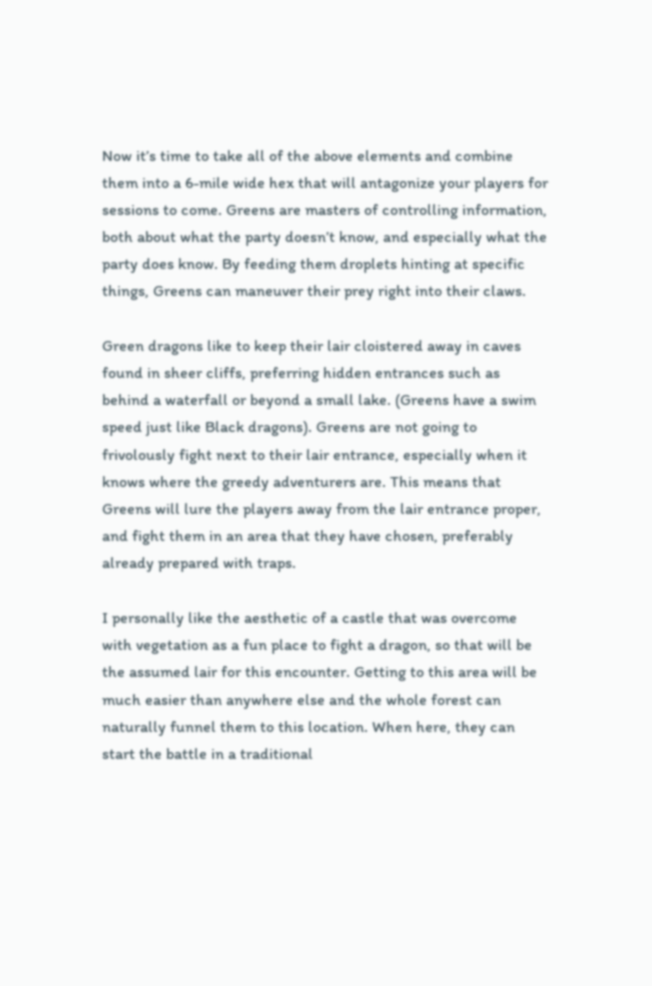Now it’s time to take all of the above elements and combine them into a 6-mile wide hex that will antagonize your players for sessions to come. Greens are masters of controlling information, both about what the party doesn’t know, and especially what the party does know. By feeding them droplets hinting at specific things, Greens can maneuver their prey right into their claws.

Green dragons like to keep their lair cloistered away in caves found in sheer cliffs, preferring hidden entrances such as behind a waterfall or beyond a small lake. (Greens have a swim speed just like Black dragons). Greens are not going to frivolously fight next to their lair entrance, especially when it knows where the greedy adventurers are. This means that Greens will lure the players away from the lair entrance proper, and fight them in an area that they have chosen, preferably already prepared with traps.

I personally like the aesthetic of a castle that was overcome with vegetation as a fun place to fight a dragon, so that will be the assumed lair for this encounter. Getting to this area will be much easier than anywhere else and the whole forest can naturally funnel them to this location. When here, they can start the battle in a traditional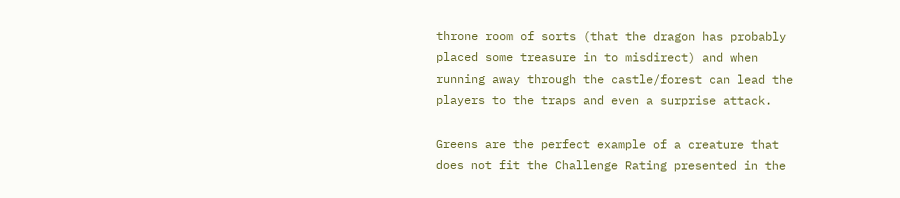throne room of sorts (that the dragon has probably placed some treasure in to misdirect) and when running away through the castle/forest can lead the players to the traps and even a surprise attack.

Greens are the perfect example of a creature that does not fit the Challenge Rating presented in the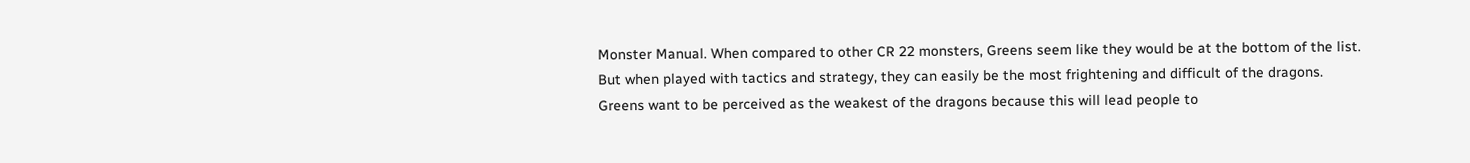Monster Manual. When compared to other CR 22 monsters, Greens seem like they would be at the bottom of the list. But when played with tactics and strategy, they can easily be the most frightening and difficult of the dragons. Greens want to be perceived as the weakest of the dragons because this will lead people to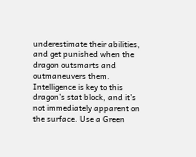underestimate their abilities, and get punished when the dragon outsmarts and outmaneuvers them. Intelligence is key to this dragon’s stat block, and it’s not immediately apparent on the surface. Use a Green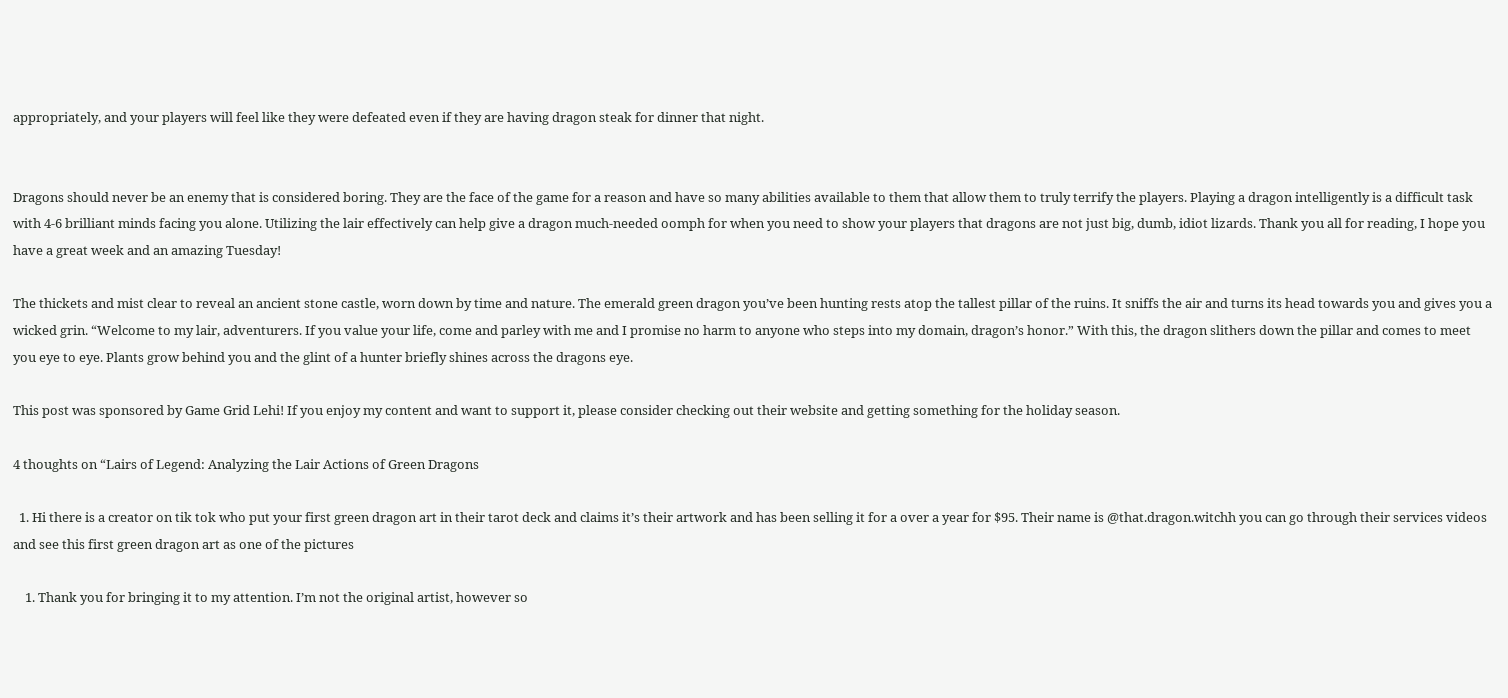appropriately, and your players will feel like they were defeated even if they are having dragon steak for dinner that night.


Dragons should never be an enemy that is considered boring. They are the face of the game for a reason and have so many abilities available to them that allow them to truly terrify the players. Playing a dragon intelligently is a difficult task with 4-6 brilliant minds facing you alone. Utilizing the lair effectively can help give a dragon much-needed oomph for when you need to show your players that dragons are not just big, dumb, idiot lizards. Thank you all for reading, I hope you have a great week and an amazing Tuesday!

The thickets and mist clear to reveal an ancient stone castle, worn down by time and nature. The emerald green dragon you’ve been hunting rests atop the tallest pillar of the ruins. It sniffs the air and turns its head towards you and gives you a wicked grin. “Welcome to my lair, adventurers. If you value your life, come and parley with me and I promise no harm to anyone who steps into my domain, dragon’s honor.” With this, the dragon slithers down the pillar and comes to meet you eye to eye. Plants grow behind you and the glint of a hunter briefly shines across the dragons eye.

This post was sponsored by Game Grid Lehi! If you enjoy my content and want to support it, please consider checking out their website and getting something for the holiday season.

4 thoughts on “Lairs of Legend: Analyzing the Lair Actions of Green Dragons

  1. Hi there is a creator on tik tok who put your first green dragon art in their tarot deck and claims it’s their artwork and has been selling it for a over a year for $95. Their name is @that.dragon.witchh you can go through their services videos and see this first green dragon art as one of the pictures

    1. Thank you for bringing it to my attention. I’m not the original artist, however so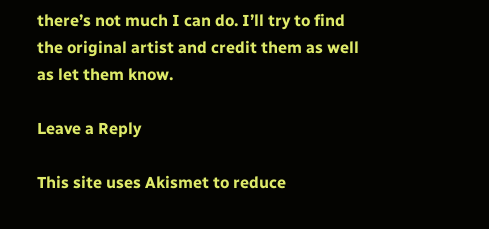there’s not much I can do. I’ll try to find the original artist and credit them as well as let them know.

Leave a Reply

This site uses Akismet to reduce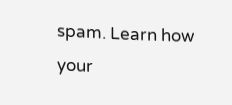spam. Learn how your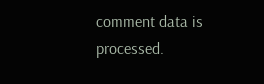comment data is processed.